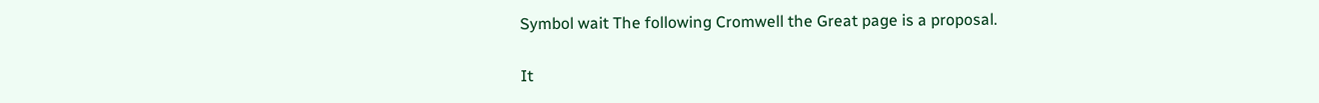Symbol wait The following Cromwell the Great page is a proposal.

It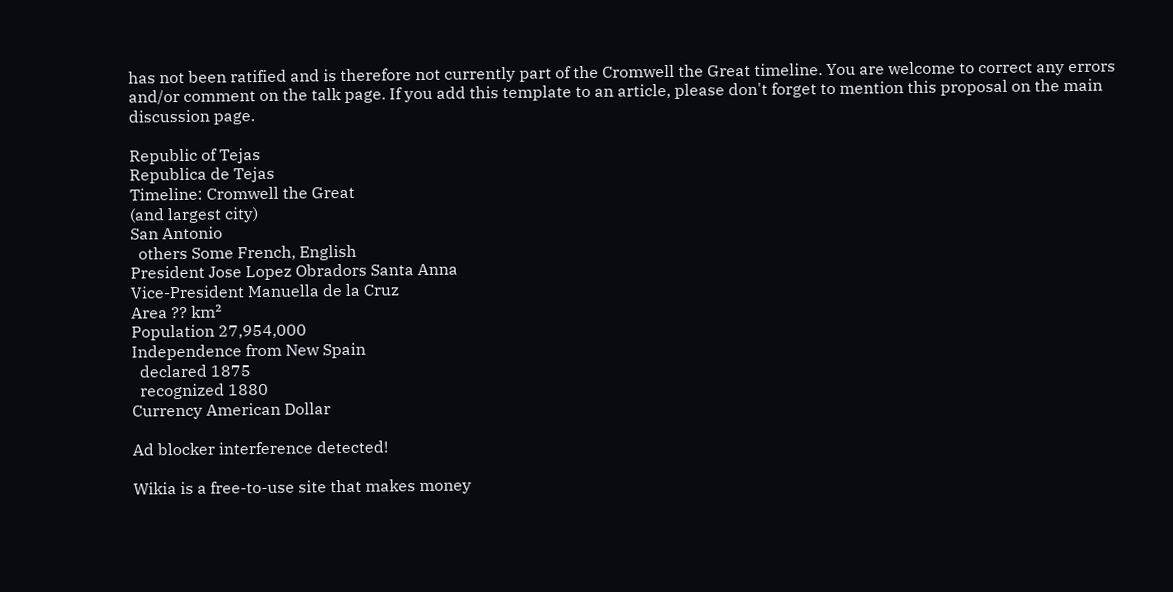has not been ratified and is therefore not currently part of the Cromwell the Great timeline. You are welcome to correct any errors and/or comment on the talk page. If you add this template to an article, please don't forget to mention this proposal on the main discussion page.

Republic of Tejas
Republica de Tejas
Timeline: Cromwell the Great
(and largest city)
San Antonio
  others Some French, English
President Jose Lopez Obradors Santa Anna
Vice-President Manuella de la Cruz
Area ?? km²
Population 27,954,000
Independence from New Spain
  declared 1875
  recognized 1880
Currency American Dollar

Ad blocker interference detected!

Wikia is a free-to-use site that makes money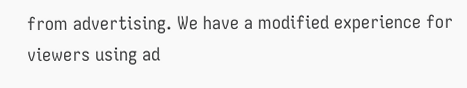from advertising. We have a modified experience for viewers using ad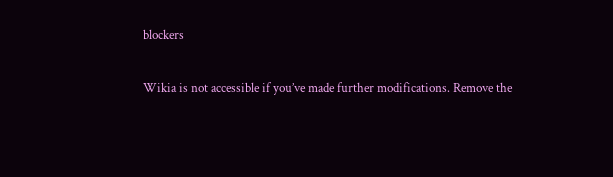blockers

Wikia is not accessible if you’ve made further modifications. Remove the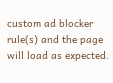custom ad blocker rule(s) and the page will load as expected.